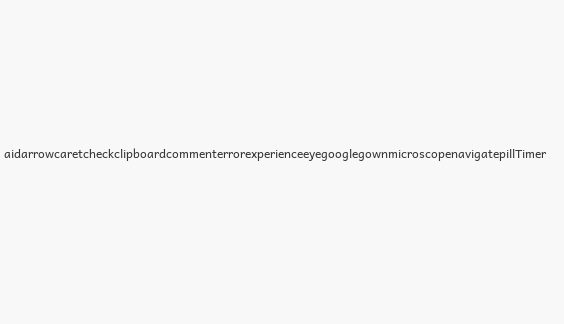aidarrowcaretcheckclipboardcommenterrorexperienceeyegooglegownmicroscopenavigatepillTimer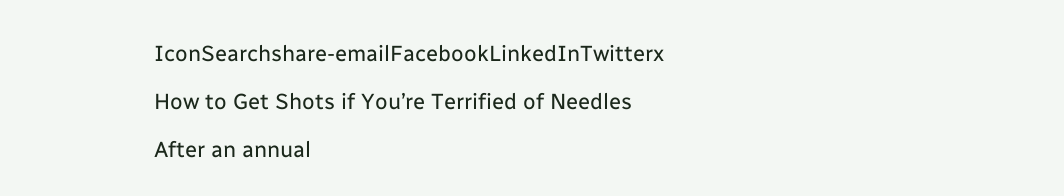IconSearchshare-emailFacebookLinkedInTwitterx

How to Get Shots if You’re Terrified of Needles

After an annual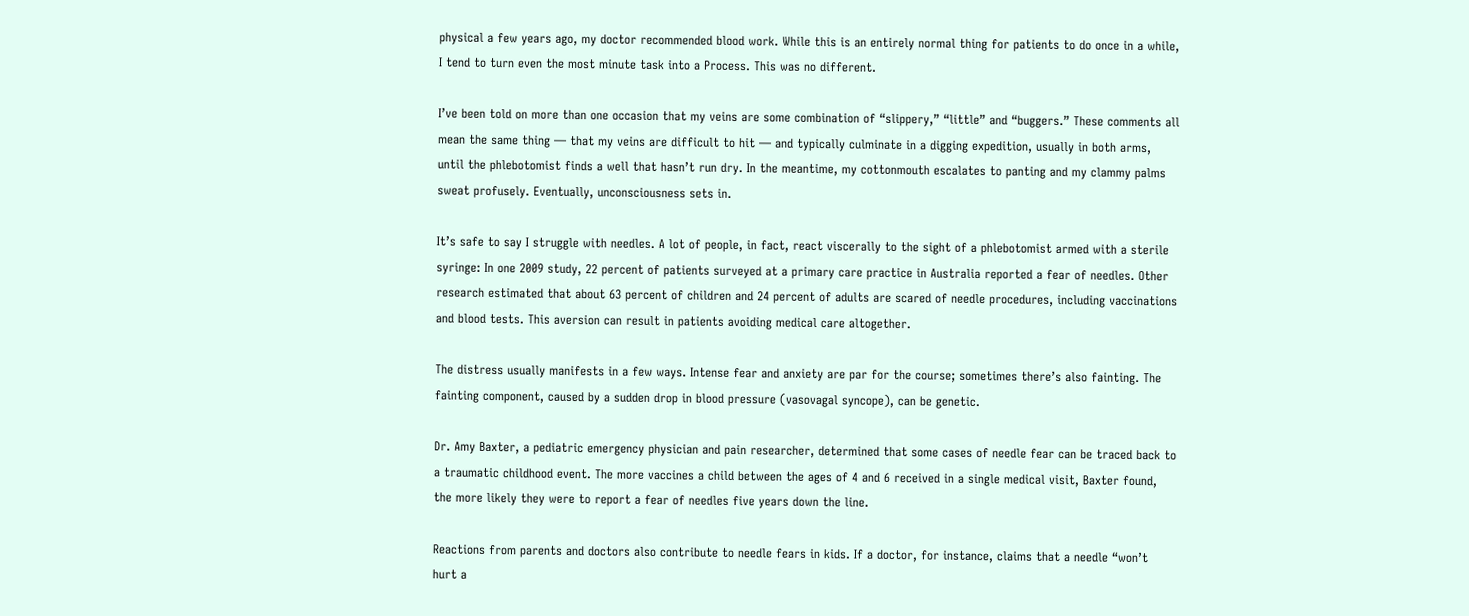physical a few years ago, my doctor recommended blood work. While this is an entirely normal thing for patients to do once in a while, I tend to turn even the most minute task into a Process. This was no different.

I’ve been told on more than one occasion that my veins are some combination of “slippery,” “little” and “buggers.” These comments all mean the same thing — that my veins are difficult to hit — and typically culminate in a digging expedition, usually in both arms, until the phlebotomist finds a well that hasn’t run dry. In the meantime, my cottonmouth escalates to panting and my clammy palms sweat profusely. Eventually, unconsciousness sets in.

It’s safe to say I struggle with needles. A lot of people, in fact, react viscerally to the sight of a phlebotomist armed with a sterile syringe: In one 2009 study, 22 percent of patients surveyed at a primary care practice in Australia reported a fear of needles. Other research estimated that about 63 percent of children and 24 percent of adults are scared of needle procedures, including vaccinations and blood tests. This aversion can result in patients avoiding medical care altogether.

The distress usually manifests in a few ways. Intense fear and anxiety are par for the course; sometimes there’s also fainting. The fainting component, caused by a sudden drop in blood pressure (vasovagal syncope), can be genetic.

Dr. Amy Baxter, a pediatric emergency physician and pain researcher, determined that some cases of needle fear can be traced back to a traumatic childhood event. The more vaccines a child between the ages of 4 and 6 received in a single medical visit, Baxter found, the more likely they were to report a fear of needles five years down the line.

Reactions from parents and doctors also contribute to needle fears in kids. If a doctor, for instance, claims that a needle “won’t hurt a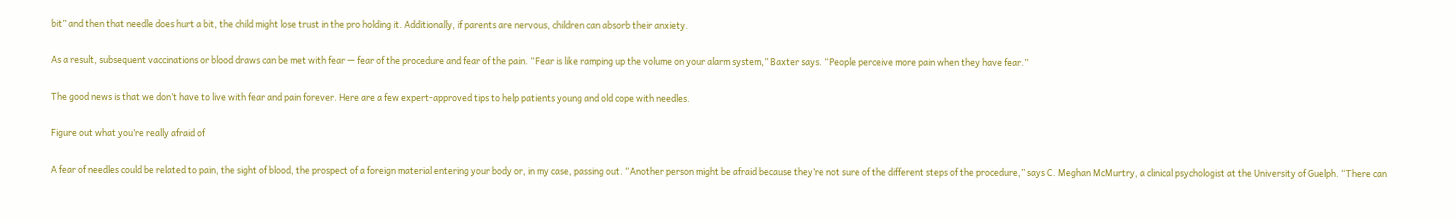bit” and then that needle does hurt a bit, the child might lose trust in the pro holding it. Additionally, if parents are nervous, children can absorb their anxiety.

As a result, subsequent vaccinations or blood draws can be met with fear — fear of the procedure and fear of the pain. “Fear is like ramping up the volume on your alarm system,” Baxter says. “People perceive more pain when they have fear.”

The good news is that we don’t have to live with fear and pain forever. Here are a few expert-approved tips to help patients young and old cope with needles.

Figure out what you’re really afraid of

A fear of needles could be related to pain, the sight of blood, the prospect of a foreign material entering your body or, in my case, passing out. “Another person might be afraid because they’re not sure of the different steps of the procedure,” says C. Meghan McMurtry, a clinical psychologist at the University of Guelph. “There can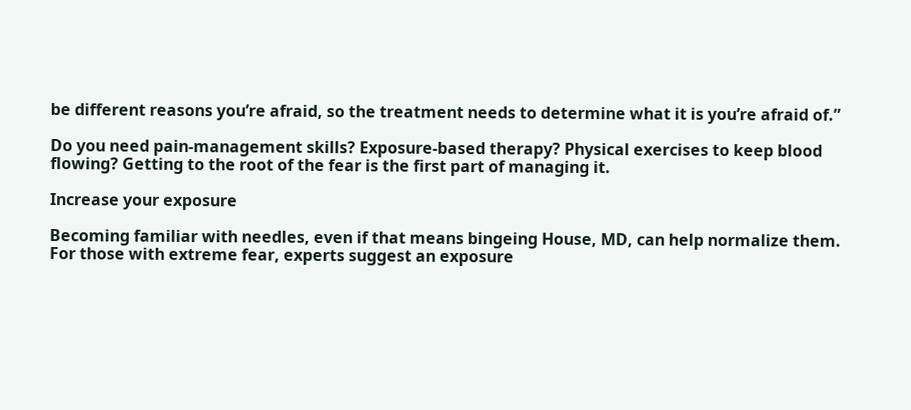be different reasons you’re afraid, so the treatment needs to determine what it is you’re afraid of.”

Do you need pain-management skills? Exposure-based therapy? Physical exercises to keep blood flowing? Getting to the root of the fear is the first part of managing it.

Increase your exposure

Becoming familiar with needles, even if that means bingeing House, MD, can help normalize them. For those with extreme fear, experts suggest an exposure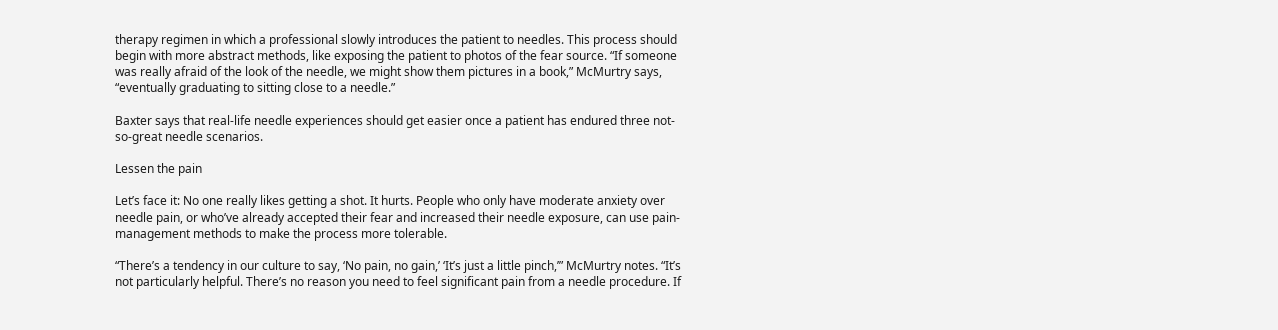therapy regimen in which a professional slowly introduces the patient to needles. This process should begin with more abstract methods, like exposing the patient to photos of the fear source. “If someone was really afraid of the look of the needle, we might show them pictures in a book,” McMurtry says, “eventually graduating to sitting close to a needle.”

Baxter says that real-life needle experiences should get easier once a patient has endured three not-so-great needle scenarios.

Lessen the pain

Let’s face it: No one really likes getting a shot. It hurts. People who only have moderate anxiety over needle pain, or who’ve already accepted their fear and increased their needle exposure, can use pain-management methods to make the process more tolerable.

“There’s a tendency in our culture to say, ‘No pain, no gain,’ ‘It’s just a little pinch,’” McMurtry notes. “It’s not particularly helpful. There’s no reason you need to feel significant pain from a needle procedure. If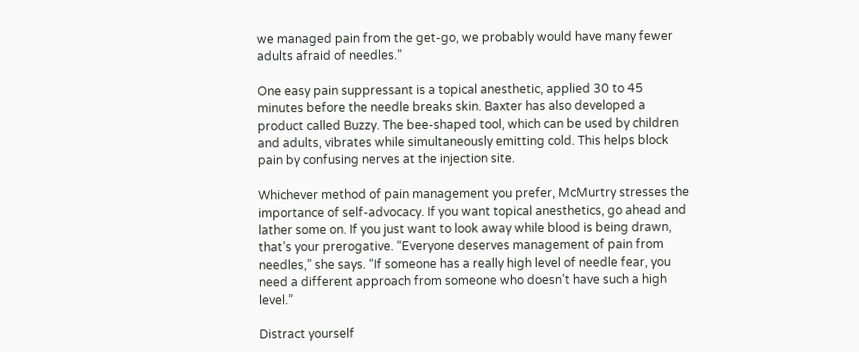we managed pain from the get-go, we probably would have many fewer adults afraid of needles.”

One easy pain suppressant is a topical anesthetic, applied 30 to 45 minutes before the needle breaks skin. Baxter has also developed a product called Buzzy. The bee-shaped tool, which can be used by children and adults, vibrates while simultaneously emitting cold. This helps block pain by confusing nerves at the injection site.

Whichever method of pain management you prefer, McMurtry stresses the importance of self-advocacy. If you want topical anesthetics, go ahead and lather some on. If you just want to look away while blood is being drawn, that’s your prerogative. “Everyone deserves management of pain from needles,” she says. “If someone has a really high level of needle fear, you need a different approach from someone who doesn’t have such a high level.”

Distract yourself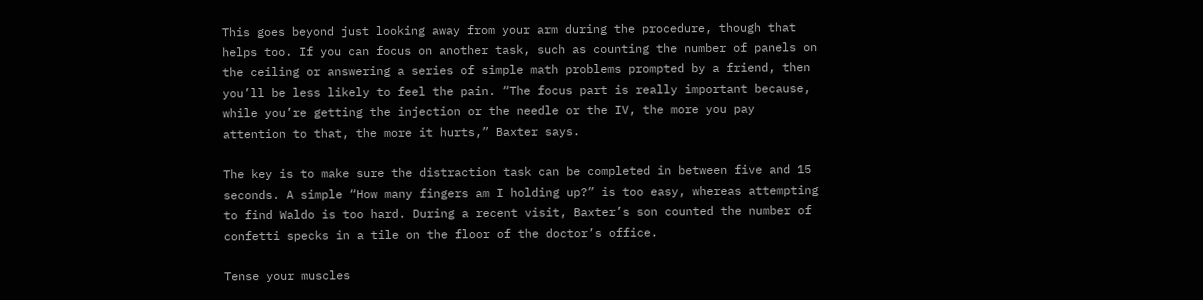This goes beyond just looking away from your arm during the procedure, though that helps too. If you can focus on another task, such as counting the number of panels on the ceiling or answering a series of simple math problems prompted by a friend, then you’ll be less likely to feel the pain. “The focus part is really important because, while you’re getting the injection or the needle or the IV, the more you pay attention to that, the more it hurts,” Baxter says.

The key is to make sure the distraction task can be completed in between five and 15 seconds. A simple “How many fingers am I holding up?” is too easy, whereas attempting to find Waldo is too hard. During a recent visit, Baxter’s son counted the number of confetti specks in a tile on the floor of the doctor’s office.

Tense your muscles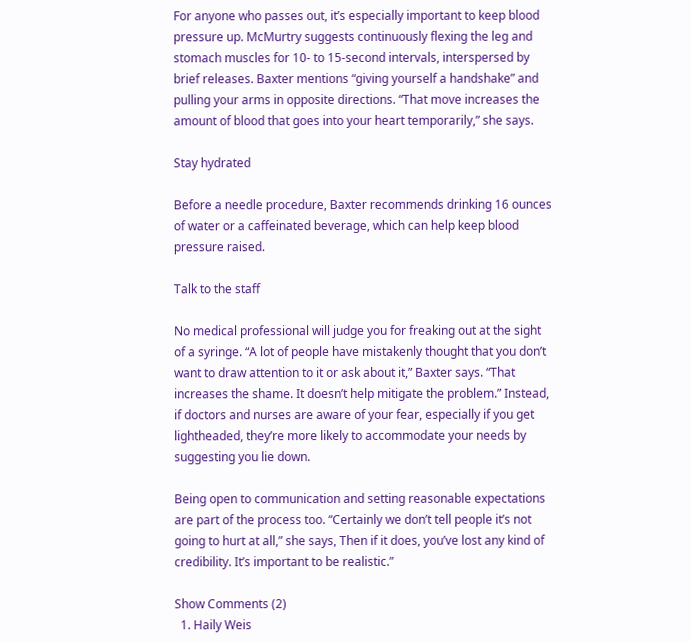For anyone who passes out, it’s especially important to keep blood pressure up. McMurtry suggests continuously flexing the leg and stomach muscles for 10- to 15-second intervals, interspersed by brief releases. Baxter mentions “giving yourself a handshake” and pulling your arms in opposite directions. “That move increases the amount of blood that goes into your heart temporarily,” she says.

Stay hydrated

Before a needle procedure, Baxter recommends drinking 16 ounces of water or a caffeinated beverage, which can help keep blood pressure raised.

Talk to the staff

No medical professional will judge you for freaking out at the sight of a syringe. “A lot of people have mistakenly thought that you don’t want to draw attention to it or ask about it,” Baxter says. “That increases the shame. It doesn’t help mitigate the problem.” Instead, if doctors and nurses are aware of your fear, especially if you get lightheaded, they’re more likely to accommodate your needs by suggesting you lie down.

Being open to communication and setting reasonable expectations are part of the process too. “Certainly we don’t tell people it’s not going to hurt at all,” she says, Then if it does, you’ve lost any kind of credibility. It’s important to be realistic.”

Show Comments (2)
  1. Haily Weis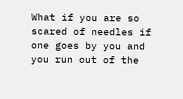What if you are so scared of needles if one goes by you and you run out of the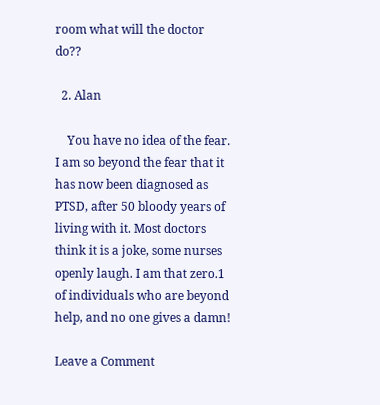room what will the doctor do??

  2. Alan

    You have no idea of the fear. I am so beyond the fear that it has now been diagnosed as PTSD, after 50 bloody years of living with it. Most doctors think it is a joke, some nurses openly laugh. I am that zero.1 of individuals who are beyond help, and no one gives a damn!

Leave a Comment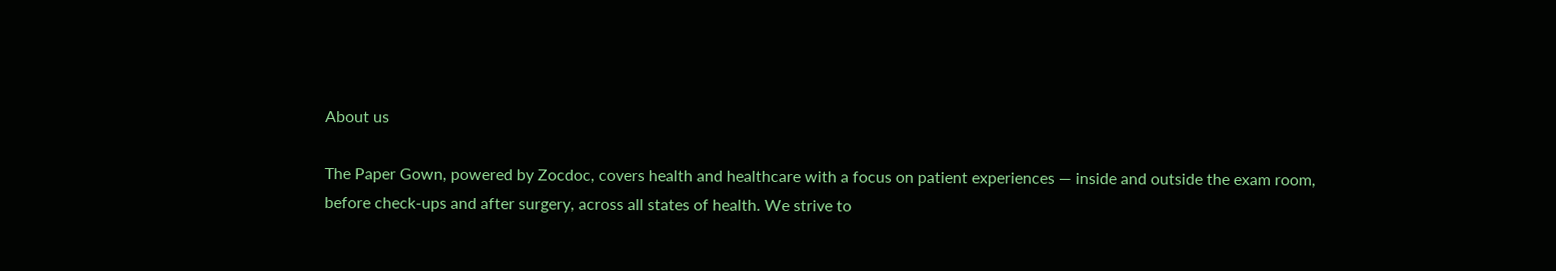About us

The Paper Gown, powered by Zocdoc, covers health and healthcare with a focus on patient experiences — inside and outside the exam room, before check-ups and after surgery, across all states of health. We strive to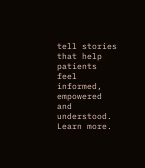tell stories that help patients feel informed, empowered and understood. Learn more.